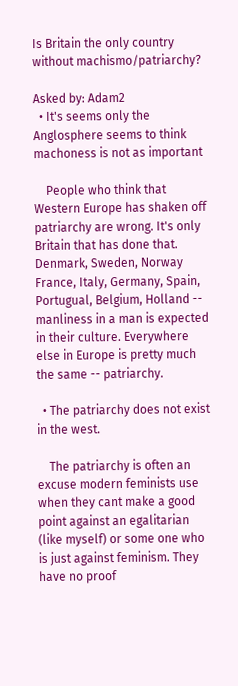Is Britain the only country without machismo/patriarchy?

Asked by: Adam2
  • It's seems only the Anglosphere seems to think machoness is not as important

    People who think that Western Europe has shaken off patriarchy are wrong. It's only Britain that has done that. Denmark, Sweden, Norway France, Italy, Germany, Spain, Portugual, Belgium, Holland -- manliness in a man is expected in their culture. Everywhere else in Europe is pretty much the same -- patriarchy.

  • The patriarchy does not exist in the west.

    The patriarchy is often an excuse modern feminists use when they cant make a good point against an egalitarian (like myself) or some one who is just against feminism. They have no proof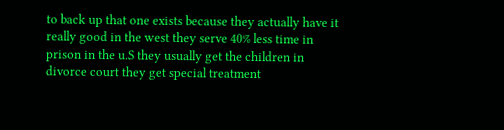to back up that one exists because they actually have it really good in the west they serve 40% less time in prison in the u.S they usually get the children in divorce court they get special treatment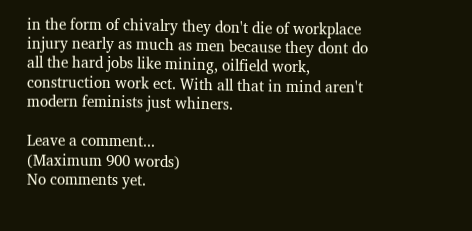in the form of chivalry they don't die of workplace injury nearly as much as men because they dont do all the hard jobs like mining, oilfield work, construction work ect. With all that in mind aren't modern feminists just whiners.

Leave a comment...
(Maximum 900 words)
No comments yet.